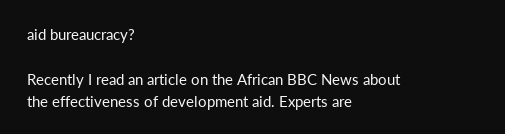aid bureaucracy?

Recently I read an article on the African BBC News about the effectiveness of development aid. Experts are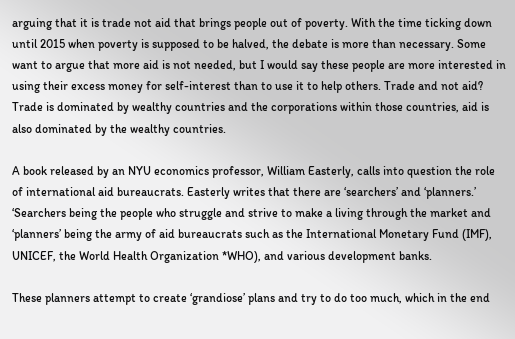arguing that it is trade not aid that brings people out of poverty. With the time ticking down until 2015 when poverty is supposed to be halved, the debate is more than necessary. Some want to argue that more aid is not needed, but I would say these people are more interested in using their excess money for self-interest than to use it to help others. Trade and not aid? Trade is dominated by wealthy countries and the corporations within those countries, aid is also dominated by the wealthy countries.

A book released by an NYU economics professor, William Easterly, calls into question the role of international aid bureaucrats. Easterly writes that there are ‘searchers’ and ‘planners.’ ‘Searchers being the people who struggle and strive to make a living through the market and ‘planners’ being the army of aid bureaucrats such as the International Monetary Fund (IMF), UNICEF, the World Health Organization *WHO), and various development banks.

These planners attempt to create ‘grandiose’ plans and try to do too much, which in the end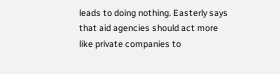leads to doing nothing. Easterly says that aid agencies should act more like private companies to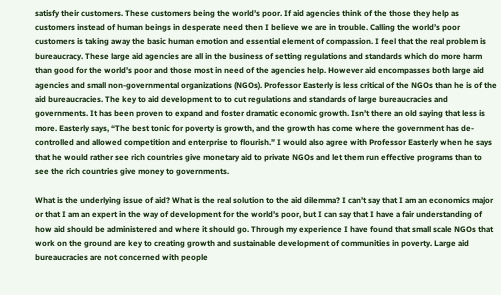satisfy their customers. These customers being the world’s poor. If aid agencies think of the those they help as customers instead of human beings in desperate need then I believe we are in trouble. Calling the world’s poor customers is taking away the basic human emotion and essential element of compassion. I feel that the real problem is bureaucracy. These large aid agencies are all in the business of setting regulations and standards which do more harm than good for the world’s poor and those most in need of the agencies help. However aid encompasses both large aid agencies and small non-governmental organizations (NGOs). Professor Easterly is less critical of the NGOs than he is of the aid bureaucracies. The key to aid development to to cut regulations and standards of large bureaucracies and governments. It has been proven to expand and foster dramatic economic growth. Isn’t there an old saying that less is more. Easterly says, “The best tonic for poverty is growth, and the growth has come where the government has de-controlled and allowed competition and enterprise to flourish.” I would also agree with Professor Easterly when he says that he would rather see rich countries give monetary aid to private NGOs and let them run effective programs than to see the rich countries give money to governments.

What is the underlying issue of aid? What is the real solution to the aid dilemma? I can’t say that I am an economics major or that I am an expert in the way of development for the world’s poor, but I can say that I have a fair understanding of how aid should be administered and where it should go. Through my experience I have found that small scale NGOs that work on the ground are key to creating growth and sustainable development of communities in poverty. Large aid bureaucracies are not concerned with people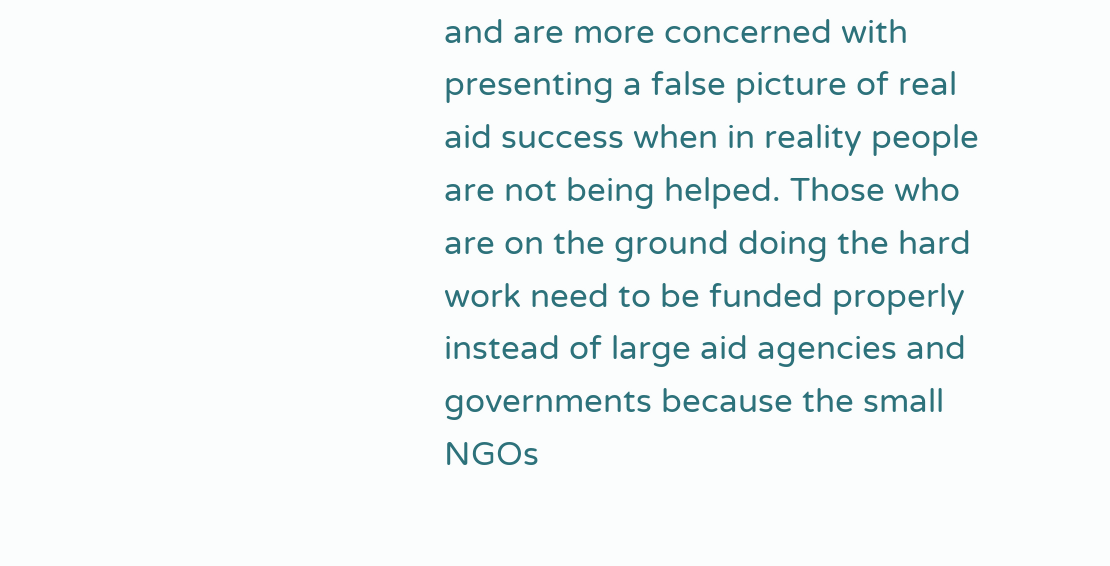and are more concerned with presenting a false picture of real aid success when in reality people are not being helped. Those who are on the ground doing the hard work need to be funded properly instead of large aid agencies and governments because the small NGOs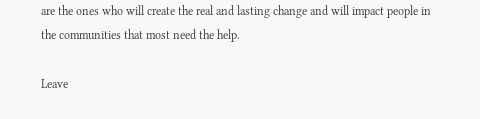are the ones who will create the real and lasting change and will impact people in the communities that most need the help.

Leave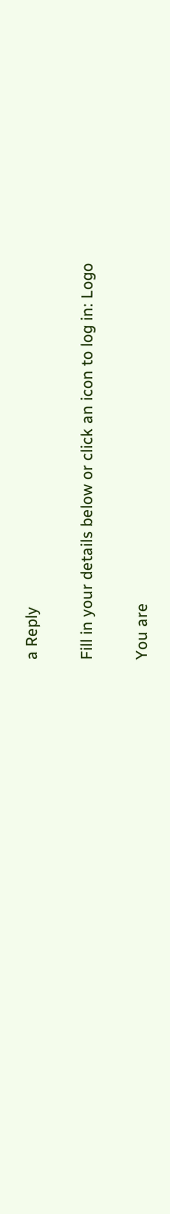a Reply

Fill in your details below or click an icon to log in: Logo

You are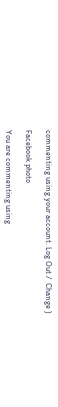commenting using your account. Log Out /  Change )

Facebook photo

You are commenting using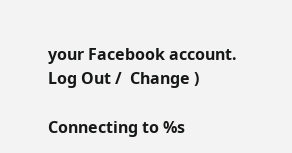your Facebook account. Log Out /  Change )

Connecting to %s